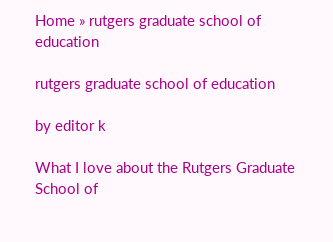Home » rutgers graduate school of education

rutgers graduate school of education

by editor k

What I love about the Rutgers Graduate School of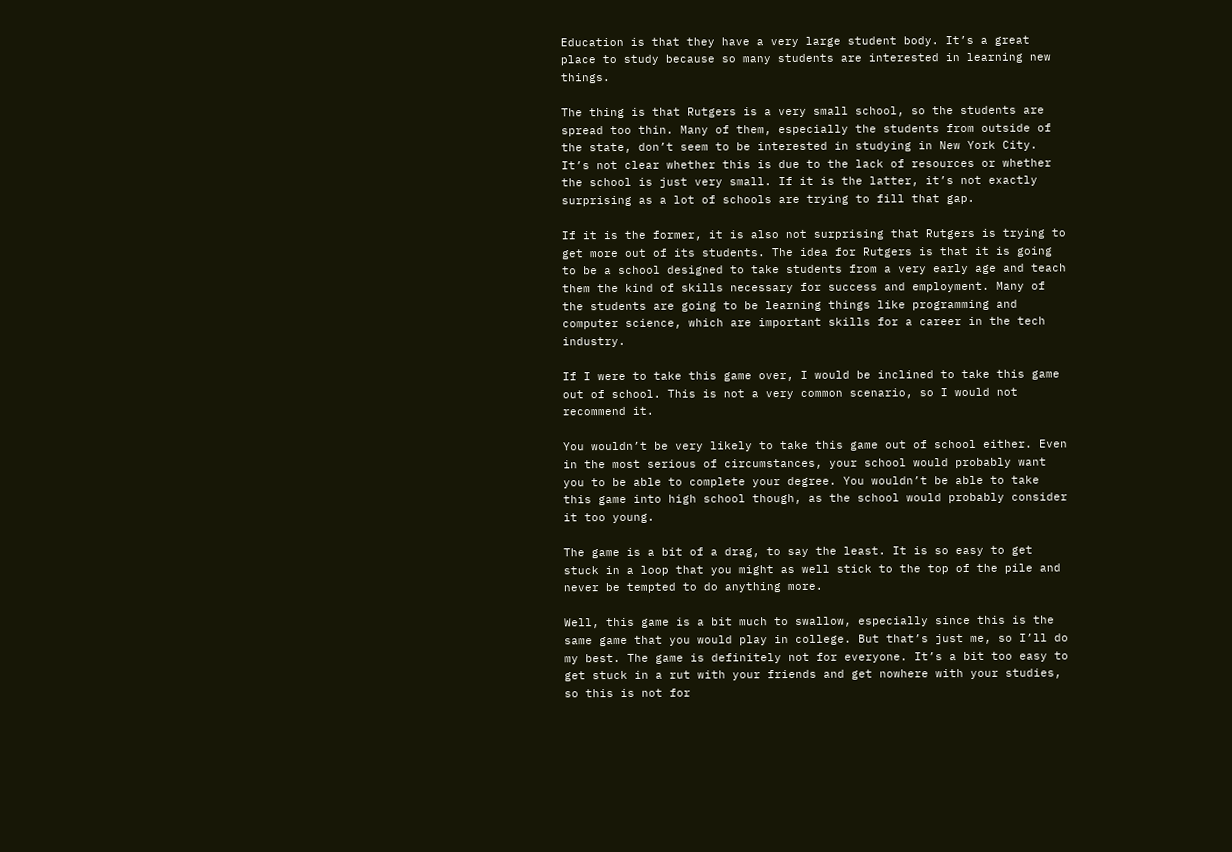Education is that they have a very large student body. It’s a great place to study because so many students are interested in learning new things.

The thing is that Rutgers is a very small school, so the students are spread too thin. Many of them, especially the students from outside of the state, don’t seem to be interested in studying in New York City. It’s not clear whether this is due to the lack of resources or whether the school is just very small. If it is the latter, it’s not exactly surprising as a lot of schools are trying to fill that gap.

If it is the former, it is also not surprising that Rutgers is trying to get more out of its students. The idea for Rutgers is that it is going to be a school designed to take students from a very early age and teach them the kind of skills necessary for success and employment. Many of the students are going to be learning things like programming and computer science, which are important skills for a career in the tech industry.

If I were to take this game over, I would be inclined to take this game out of school. This is not a very common scenario, so I would not recommend it.

You wouldn’t be very likely to take this game out of school either. Even in the most serious of circumstances, your school would probably want you to be able to complete your degree. You wouldn’t be able to take this game into high school though, as the school would probably consider it too young.

The game is a bit of a drag, to say the least. It is so easy to get stuck in a loop that you might as well stick to the top of the pile and never be tempted to do anything more.

Well, this game is a bit much to swallow, especially since this is the same game that you would play in college. But that’s just me, so I’ll do my best. The game is definitely not for everyone. It’s a bit too easy to get stuck in a rut with your friends and get nowhere with your studies, so this is not for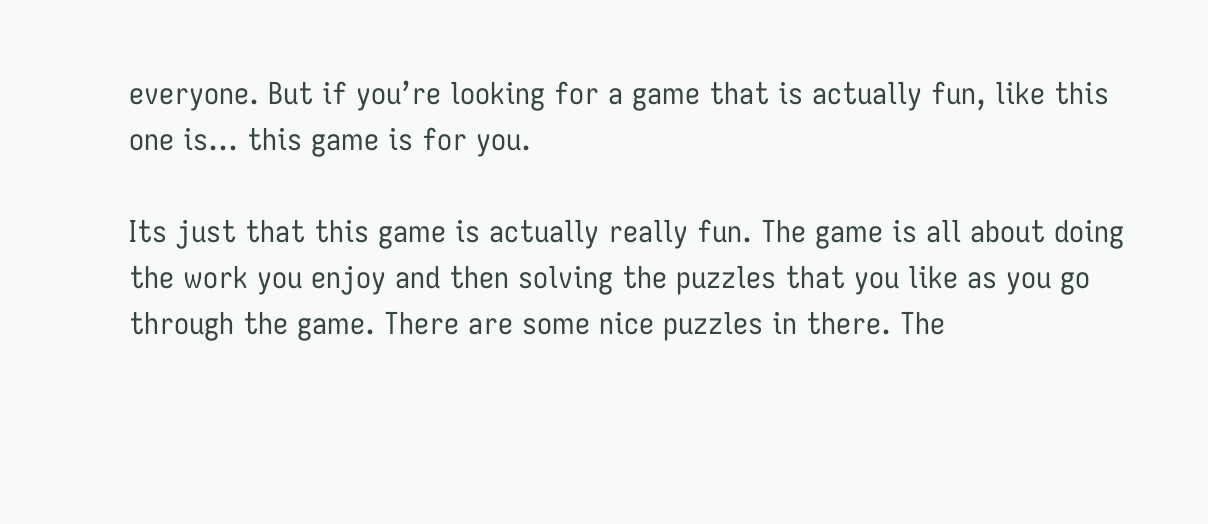everyone. But if you’re looking for a game that is actually fun, like this one is… this game is for you.

Its just that this game is actually really fun. The game is all about doing the work you enjoy and then solving the puzzles that you like as you go through the game. There are some nice puzzles in there. The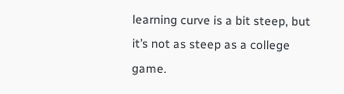learning curve is a bit steep, but it’s not as steep as a college game.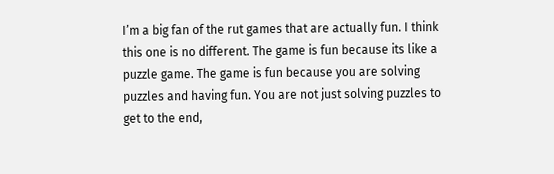I’m a big fan of the rut games that are actually fun. I think this one is no different. The game is fun because its like a puzzle game. The game is fun because you are solving puzzles and having fun. You are not just solving puzzles to get to the end,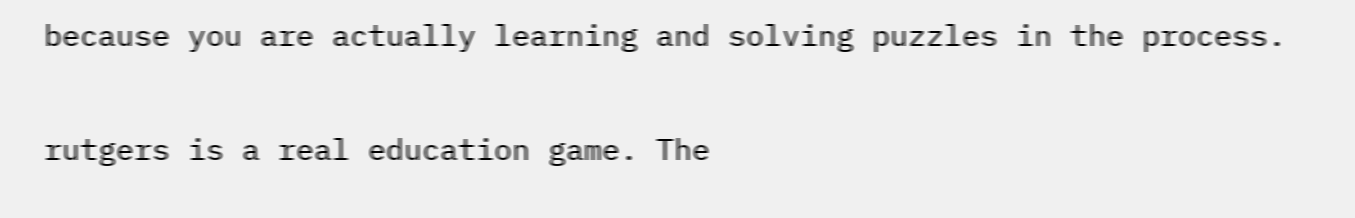because you are actually learning and solving puzzles in the process.

rutgers is a real education game. The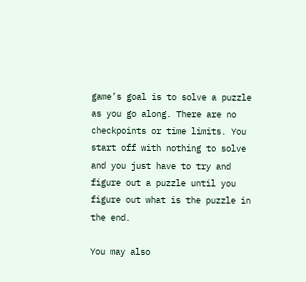game’s goal is to solve a puzzle as you go along. There are no checkpoints or time limits. You start off with nothing to solve and you just have to try and figure out a puzzle until you figure out what is the puzzle in the end.

You may also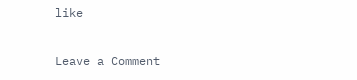like

Leave a Comment